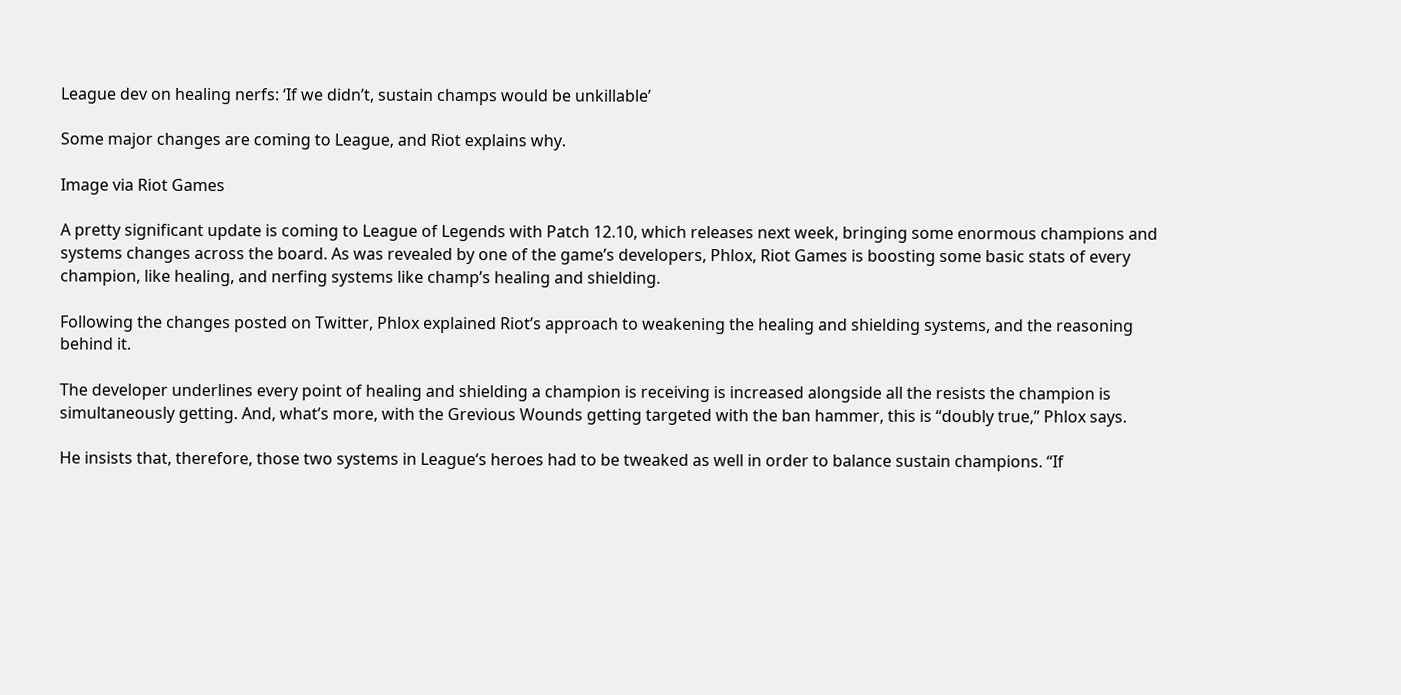League dev on healing nerfs: ‘If we didn’t, sustain champs would be unkillable’

Some major changes are coming to League, and Riot explains why.

Image via Riot Games

A pretty significant update is coming to League of Legends with Patch 12.10, which releases next week, bringing some enormous champions and systems changes across the board. As was revealed by one of the game’s developers, Phlox, Riot Games is boosting some basic stats of every champion, like healing, and nerfing systems like champ’s healing and shielding.

Following the changes posted on Twitter, Phlox explained Riot’s approach to weakening the healing and shielding systems, and the reasoning behind it.

The developer underlines every point of healing and shielding a champion is receiving is increased alongside all the resists the champion is simultaneously getting. And, what’s more, with the Grevious Wounds getting targeted with the ban hammer, this is “doubly true,” Phlox says.

He insists that, therefore, those two systems in League‘s heroes had to be tweaked as well in order to balance sustain champions. “If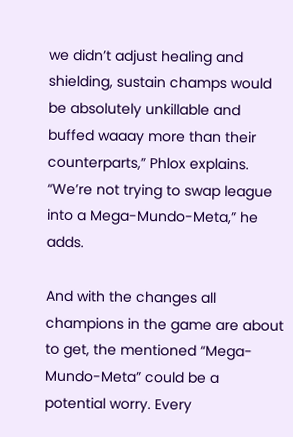we didn’t adjust healing and shielding, sustain champs would be absolutely unkillable and buffed waaay more than their counterparts,” Phlox explains. “We’re not trying to swap league into a Mega-Mundo-Meta,” he adds.

And with the changes all champions in the game are about to get, the mentioned “Mega-Mundo-Meta” could be a potential worry. Every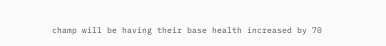champ will be having their base health increased by 70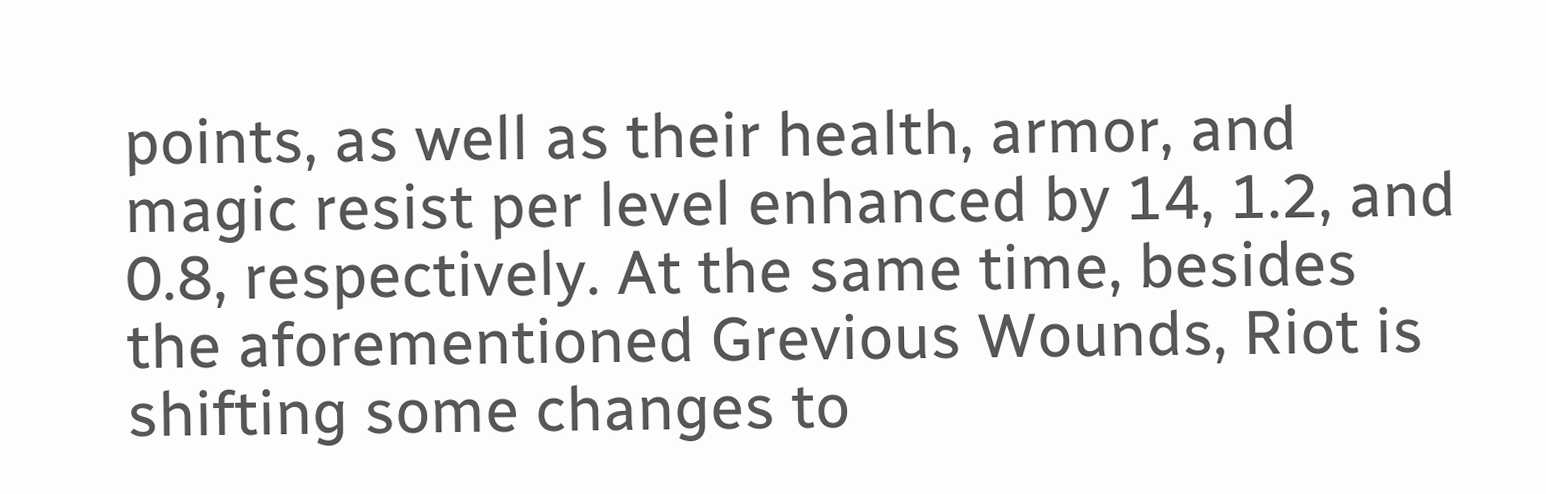points, as well as their health, armor, and magic resist per level enhanced by 14, 1.2, and 0.8, respectively. At the same time, besides the aforementioned Grevious Wounds, Riot is shifting some changes to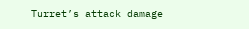Turret’s attack damage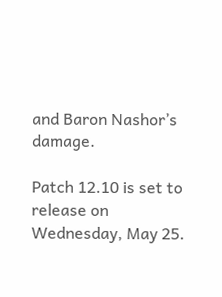and Baron Nashor’s damage.

Patch 12.10 is set to release on Wednesday, May 25.